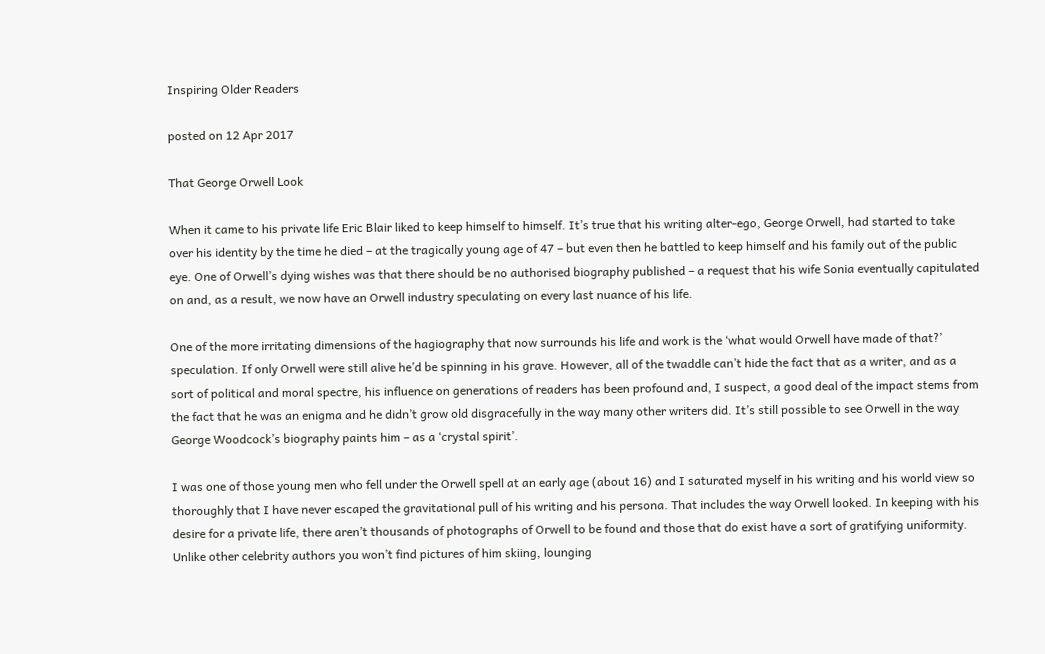Inspiring Older Readers

posted on 12 Apr 2017

That George Orwell Look

When it came to his private life Eric Blair liked to keep himself to himself. It’s true that his writing alter-ego, George Orwell, had started to take over his identity by the time he died – at the tragically young age of 47 – but even then he battled to keep himself and his family out of the public eye. One of Orwell’s dying wishes was that there should be no authorised biography published – a request that his wife Sonia eventually capitulated on and, as a result, we now have an Orwell industry speculating on every last nuance of his life.

One of the more irritating dimensions of the hagiography that now surrounds his life and work is the ‘what would Orwell have made of that?’ speculation. If only Orwell were still alive he’d be spinning in his grave. However, all of the twaddle can’t hide the fact that as a writer, and as a sort of political and moral spectre, his influence on generations of readers has been profound and, I suspect, a good deal of the impact stems from the fact that he was an enigma and he didn’t grow old disgracefully in the way many other writers did. It’s still possible to see Orwell in the way George Woodcock’s biography paints him – as a ‘crystal spirit’.

I was one of those young men who fell under the Orwell spell at an early age (about 16) and I saturated myself in his writing and his world view so thoroughly that I have never escaped the gravitational pull of his writing and his persona. That includes the way Orwell looked. In keeping with his desire for a private life, there aren’t thousands of photographs of Orwell to be found and those that do exist have a sort of gratifying uniformity. Unlike other celebrity authors you won’t find pictures of him skiing, lounging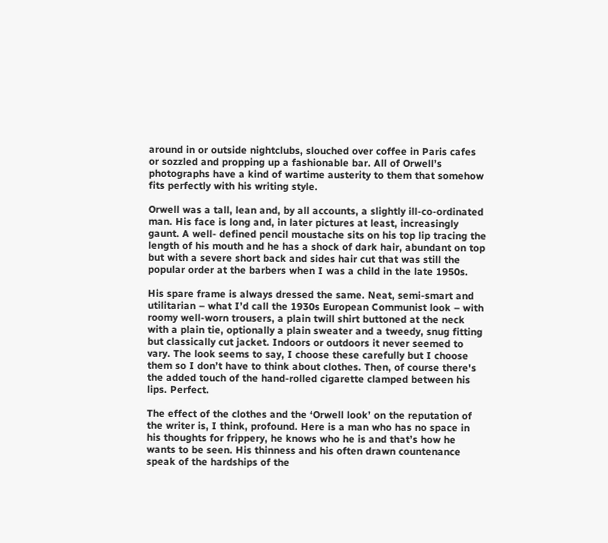around in or outside nightclubs, slouched over coffee in Paris cafes or sozzled and propping up a fashionable bar. All of Orwell’s photographs have a kind of wartime austerity to them that somehow fits perfectly with his writing style.

Orwell was a tall, lean and, by all accounts, a slightly ill-co-ordinated man. His face is long and, in later pictures at least, increasingly gaunt. A well- defined pencil moustache sits on his top lip tracing the length of his mouth and he has a shock of dark hair, abundant on top but with a severe short back and sides hair cut that was still the popular order at the barbers when I was a child in the late 1950s.

His spare frame is always dressed the same. Neat, semi-smart and utilitarian – what I’d call the 1930s European Communist look – with roomy well-worn trousers, a plain twill shirt buttoned at the neck with a plain tie, optionally a plain sweater and a tweedy, snug fitting but classically cut jacket. Indoors or outdoors it never seemed to vary. The look seems to say, I choose these carefully but I choose them so I don’t have to think about clothes. Then, of course there's the added touch of the hand-rolled cigarette clamped between his lips. Perfect.

The effect of the clothes and the ‘Orwell look’ on the reputation of the writer is, I think, profound. Here is a man who has no space in his thoughts for frippery, he knows who he is and that’s how he wants to be seen. His thinness and his often drawn countenance speak of the hardships of the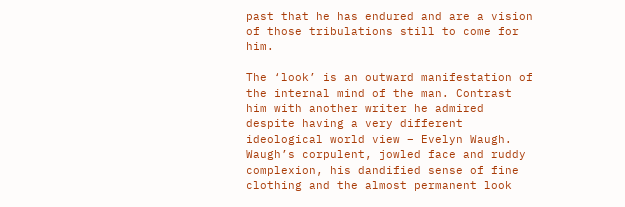past that he has endured and are a vision of those tribulations still to come for him.

The ‘look’ is an outward manifestation of the internal mind of the man. Contrast him with another writer he admired despite having a very different ideological world view – Evelyn Waugh. Waugh’s corpulent, jowled face and ruddy complexion, his dandified sense of fine clothing and the almost permanent look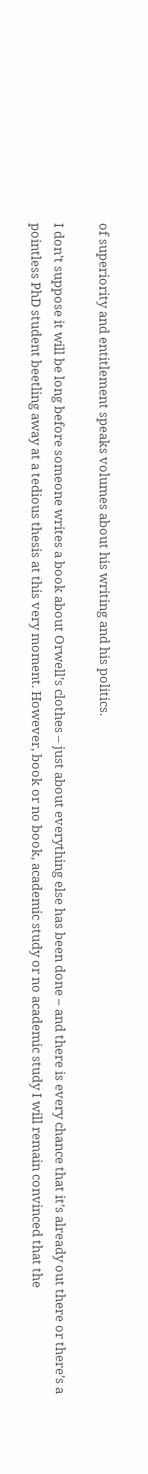of superiority and entitlement speaks volumes about his writing and his politics.

I don’t suppose it will be long before someone writes a book about Orwell’s clothes – just about everything else has been done – and there is every chance that it’s already out there or there’s a pointless PhD student beetling away at a tedious thesis at this very moment. However, book or no book, academic study or no academic study I will remain convinced that the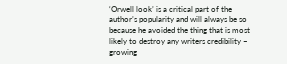‘Orwell look’ is a critical part of the author’s popularity and will always be so because he avoided the thing that is most likely to destroy any writers credibility – growing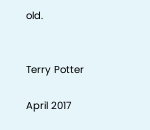old.


Terry Potter

April 2017